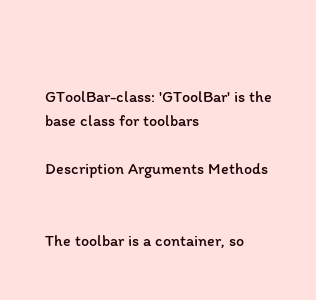GToolBar-class: 'GToolBar' is the base class for toolbars

Description Arguments Methods


The toolbar is a container, so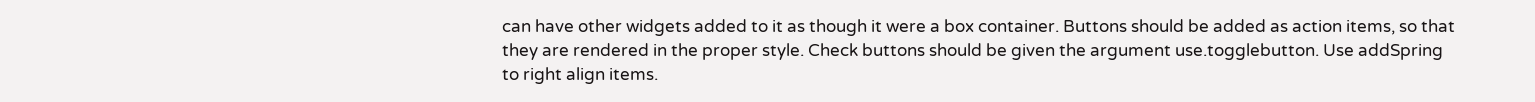can have other widgets added to it as though it were a box container. Buttons should be added as action items, so that they are rendered in the proper style. Check buttons should be given the argument use.togglebutton. Use addSpring to right align items.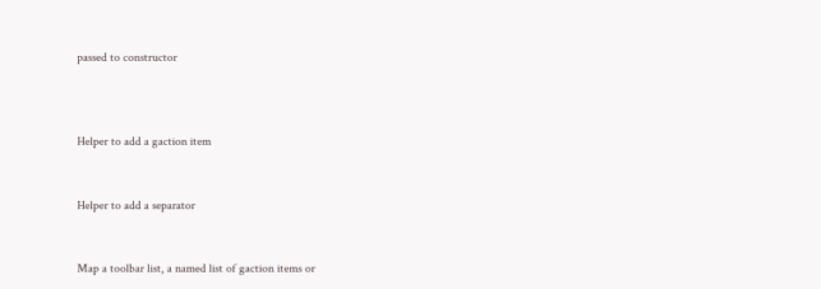passed to constructor



Helper to add a gaction item


Helper to add a separator


Map a toolbar list, a named list of gaction items or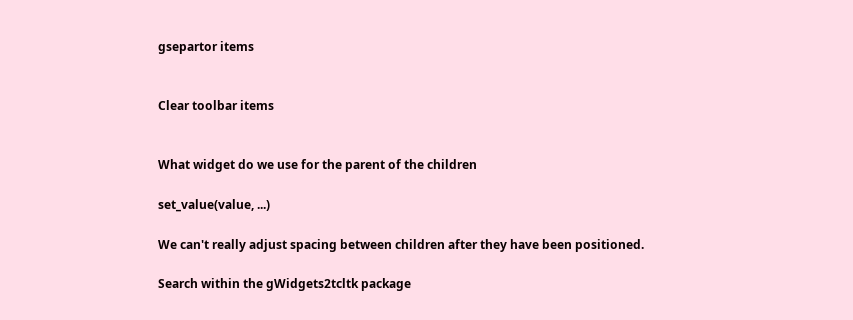gsepartor items


Clear toolbar items


What widget do we use for the parent of the children

set_value(value, ...)

We can't really adjust spacing between children after they have been positioned.

Search within the gWidgets2tcltk package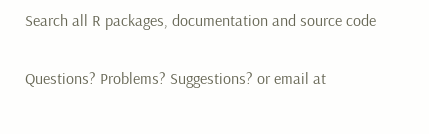Search all R packages, documentation and source code

Questions? Problems? Suggestions? or email at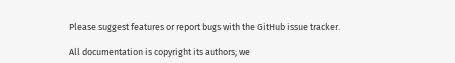Please suggest features or report bugs with the GitHub issue tracker.

All documentation is copyright its authors; we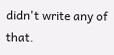didn't write any of that.